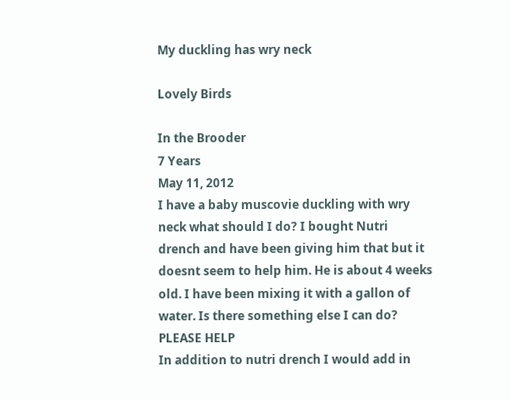My duckling has wry neck

Lovely Birds

In the Brooder
7 Years
May 11, 2012
I have a baby muscovie duckling with wry neck what should I do? I bought Nutri drench and have been giving him that but it doesnt seem to help him. He is about 4 weeks old. I have been mixing it with a gallon of water. Is there something else I can do? PLEASE HELP
In addition to nutri drench I would add in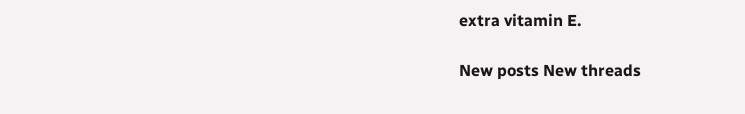extra vitamin E.

New posts New threads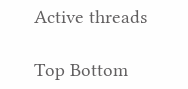Active threads

Top Bottom